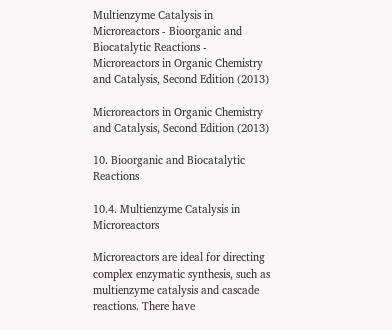Multienzyme Catalysis in Microreactors - Bioorganic and Biocatalytic Reactions - Microreactors in Organic Chemistry and Catalysis, Second Edition (2013)

Microreactors in Organic Chemistry and Catalysis, Second Edition (2013)

10. Bioorganic and Biocatalytic Reactions

10.4. Multienzyme Catalysis in Microreactors

Microreactors are ideal for directing complex enzymatic synthesis, such as multienzyme catalysis and cascade reactions. There have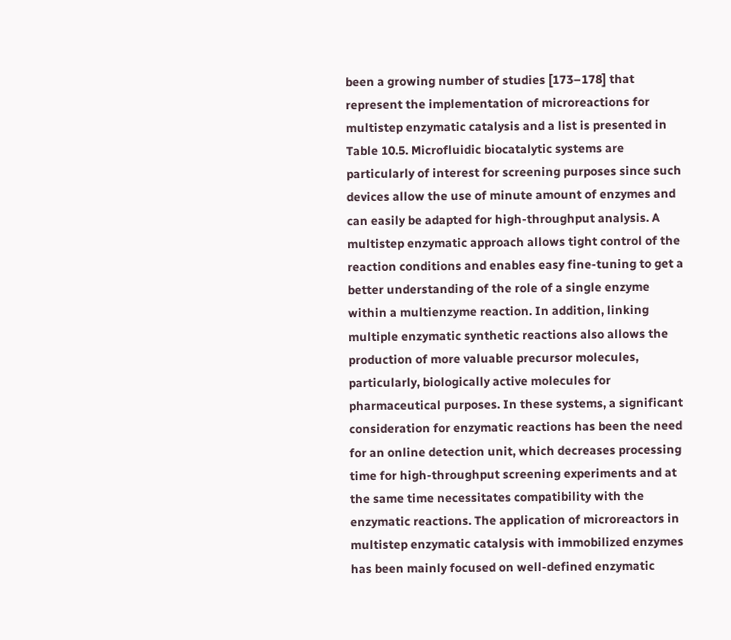been a growing number of studies [173–178] that represent the implementation of microreactions for multistep enzymatic catalysis and a list is presented in Table 10.5. Microfluidic biocatalytic systems are particularly of interest for screening purposes since such devices allow the use of minute amount of enzymes and can easily be adapted for high-throughput analysis. A multistep enzymatic approach allows tight control of the reaction conditions and enables easy fine-tuning to get a better understanding of the role of a single enzyme within a multienzyme reaction. In addition, linking multiple enzymatic synthetic reactions also allows the production of more valuable precursor molecules, particularly, biologically active molecules for pharmaceutical purposes. In these systems, a significant consideration for enzymatic reactions has been the need for an online detection unit, which decreases processing time for high-throughput screening experiments and at the same time necessitates compatibility with the enzymatic reactions. The application of microreactors in multistep enzymatic catalysis with immobilized enzymes has been mainly focused on well-defined enzymatic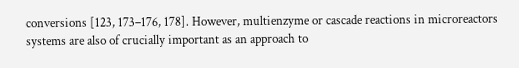conversions [123, 173–176, 178]. However, multienzyme or cascade reactions in microreactors systems are also of crucially important as an approach to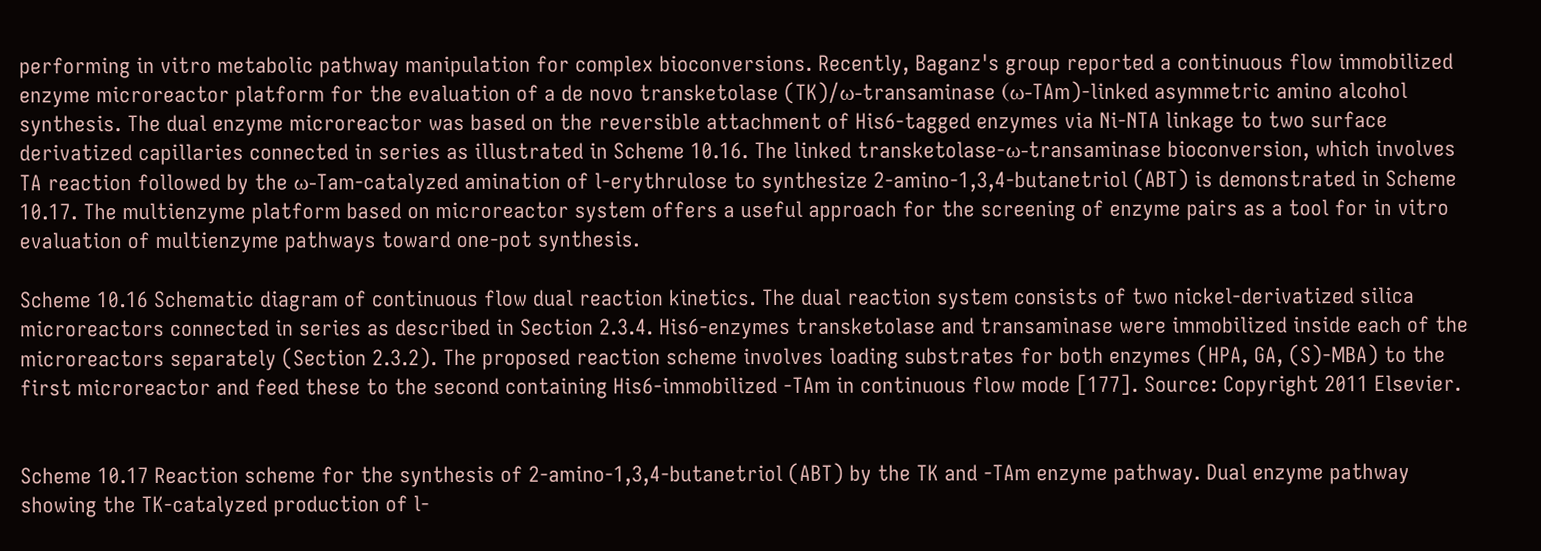performing in vitro metabolic pathway manipulation for complex bioconversions. Recently, Baganz's group reported a continuous flow immobilized enzyme microreactor platform for the evaluation of a de novo transketolase (TK)/ω-transaminase (ω-TAm)-linked asymmetric amino alcohol synthesis. The dual enzyme microreactor was based on the reversible attachment of His6-tagged enzymes via Ni-NTA linkage to two surface derivatized capillaries connected in series as illustrated in Scheme 10.16. The linked transketolase-ω-transaminase bioconversion, which involves TA reaction followed by the ω-Tam-catalyzed amination of l-erythrulose to synthesize 2-amino-1,3,4-butanetriol (ABT) is demonstrated in Scheme 10.17. The multienzyme platform based on microreactor system offers a useful approach for the screening of enzyme pairs as a tool for in vitro evaluation of multienzyme pathways toward one-pot synthesis.

Scheme 10.16 Schematic diagram of continuous flow dual reaction kinetics. The dual reaction system consists of two nickel-derivatized silica microreactors connected in series as described in Section 2.3.4. His6-enzymes transketolase and transaminase were immobilized inside each of the microreactors separately (Section 2.3.2). The proposed reaction scheme involves loading substrates for both enzymes (HPA, GA, (S)-MBA) to the first microreactor and feed these to the second containing His6-immobilized -TAm in continuous flow mode [177]. Source: Copyright 2011 Elsevier.


Scheme 10.17 Reaction scheme for the synthesis of 2-amino-1,3,4-butanetriol (ABT) by the TK and -TAm enzyme pathway. Dual enzyme pathway showing the TK-catalyzed production of l-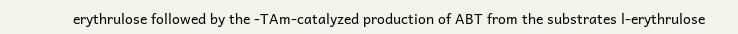erythrulose followed by the -TAm-catalyzed production of ABT from the substrates l-erythrulose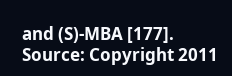and (S)-MBA [177]. Source: Copyright 2011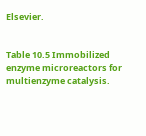Elsevier.


Table 10.5 Immobilized enzyme microreactors for multienzyme catalysis.